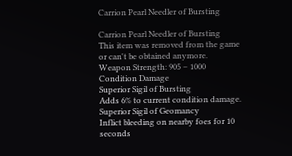Carrion Pearl Needler of Bursting

Carrion Pearl Needler of Bursting
This item was removed from the game or can't be obtained anymore.
Weapon Strength: 905 – 1000
Condition Damage
Superior Sigil of Bursting
Adds 6% to current condition damage.
Superior Sigil of Geomancy
Inflict bleeding on nearby foes for 10 seconds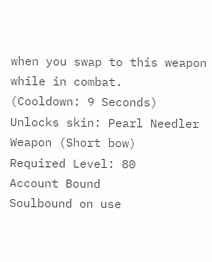when you swap to this weapon while in combat.
(Cooldown: 9 Seconds)
Unlocks skin: Pearl Needler
Weapon (Short bow)
Required Level: 80
Account Bound
Soulbound on use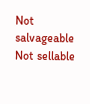Not salvageable
Not sellable